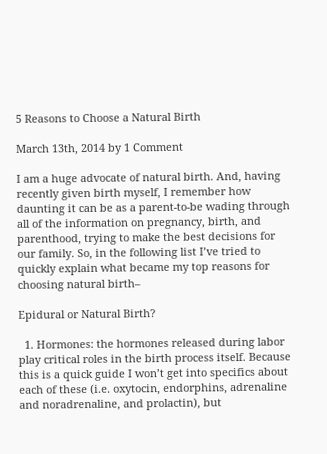5 Reasons to Choose a Natural Birth

March 13th, 2014 by 1 Comment

I am a huge advocate of natural birth. And, having recently given birth myself, I remember how daunting it can be as a parent-to-be wading through all of the information on pregnancy, birth, and parenthood, trying to make the best decisions for our family. So, in the following list I’ve tried to quickly explain what became my top reasons for choosing natural birth–

Epidural or Natural Birth?

  1. Hormones: the hormones released during labor play critical roles in the birth process itself. Because this is a quick guide I won’t get into specifics about each of these (i.e. oxytocin, endorphins, adrenaline and noradrenaline, and prolactin), but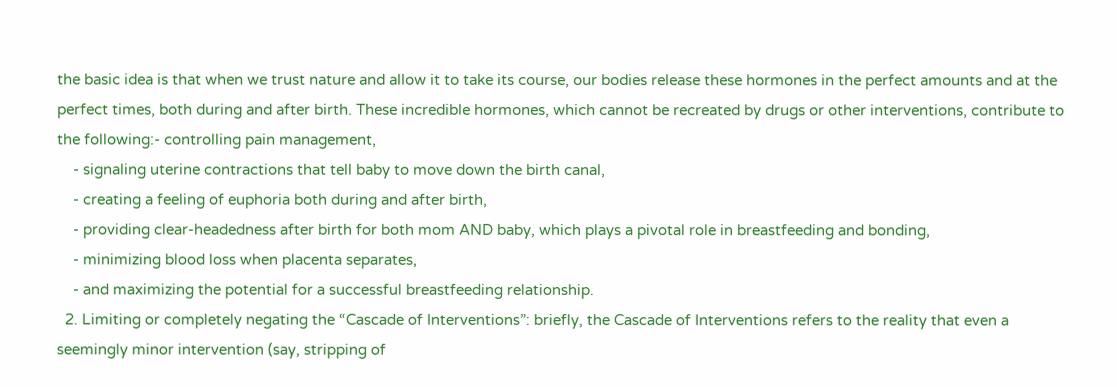the basic idea is that when we trust nature and allow it to take its course, our bodies release these hormones in the perfect amounts and at the perfect times, both during and after birth. These incredible hormones, which cannot be recreated by drugs or other interventions, contribute to the following:- controlling pain management,
    - signaling uterine contractions that tell baby to move down the birth canal,
    - creating a feeling of euphoria both during and after birth,
    - providing clear-headedness after birth for both mom AND baby, which plays a pivotal role in breastfeeding and bonding,
    - minimizing blood loss when placenta separates,
    - and maximizing the potential for a successful breastfeeding relationship.
  2. Limiting or completely negating the “Cascade of Interventions”: briefly, the Cascade of Interventions refers to the reality that even a seemingly minor intervention (say, stripping of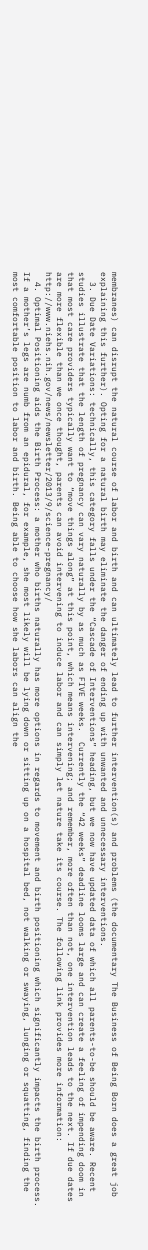membranes) can disrupt the natural course of labor and birth and can ultimately lead to further intervention(s) and problems (the documentary The Business of Being Born does a great job explaining this further). Opting for a natural birth may eliminate the danger of ending up with unwanted and unnecessary interventions.
  3. Due Date Variations: technically, this category falls under the “Cascade of Interventions” heading, but we now have updated data of which all parents-to-be should be aware. Recent studies illustrate that the length of pregnancy can vary naturally by as much as FIVE weeks.  Currently the “42 weeks” deadline looms large and can create a feeling of impending doom in that most care providers typically want to “move things along” at this point, which means intervening; and remember, more often than not, one intervention leads to the next. If due dates are more flexible than we once thought, parents can avoid intervening to induce labor and can simply let nature take its course. The following link provides more information: http://www.niehs.nih.gov/news/newsletter/2013/9/science-pregnancy/
  4. Optimal Positioning aids the Birth Process: a mother who births naturally has more options in regards to movement and birth positioning which significantly impacts the birth process. If a mother’s legs are numb from an epidural, for example, she most likely will be lying down or sitting up on a hospital bed, not walking or swaying, lunging or squatting, finding the most comfortable position to labor and birth. Being able to choose how she labors can align the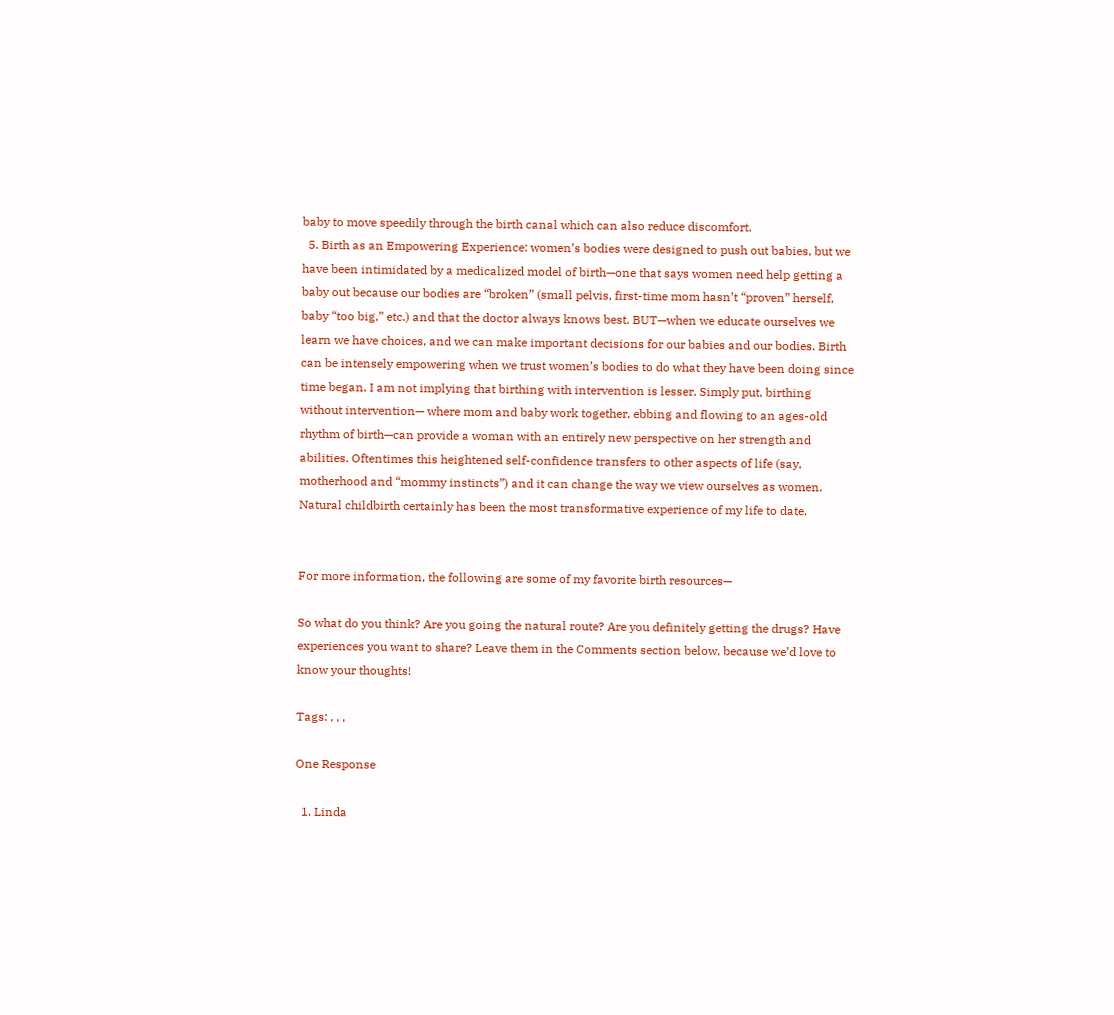baby to move speedily through the birth canal which can also reduce discomfort.
  5. Birth as an Empowering Experience: women’s bodies were designed to push out babies, but we have been intimidated by a medicalized model of birth—one that says women need help getting a baby out because our bodies are “broken” (small pelvis, first-time mom hasn’t “proven” herself, baby “too big,” etc.) and that the doctor always knows best. BUT—when we educate ourselves we learn we have choices, and we can make important decisions for our babies and our bodies. Birth can be intensely empowering when we trust women’s bodies to do what they have been doing since time began. I am not implying that birthing with intervention is lesser. Simply put, birthing without intervention— where mom and baby work together, ebbing and flowing to an ages-old rhythm of birth—can provide a woman with an entirely new perspective on her strength and abilities. Oftentimes this heightened self-confidence transfers to other aspects of life (say, motherhood and “mommy instincts”) and it can change the way we view ourselves as women. Natural childbirth certainly has been the most transformative experience of my life to date.


For more information, the following are some of my favorite birth resources—

So what do you think? Are you going the natural route? Are you definitely getting the drugs? Have experiences you want to share? Leave them in the Comments section below, because we’d love to know your thoughts!

Tags: , , ,

One Response

  1. Linda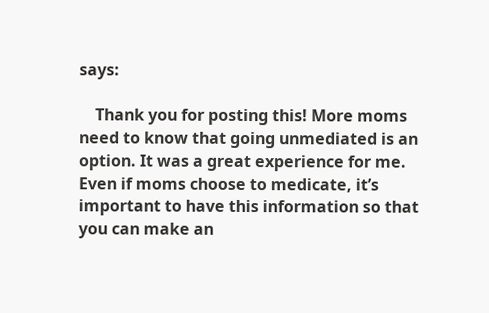says:

    Thank you for posting this! More moms need to know that going unmediated is an option. It was a great experience for me. Even if moms choose to medicate, it’s important to have this information so that you can make an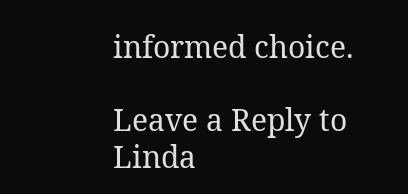informed choice.

Leave a Reply to Linda